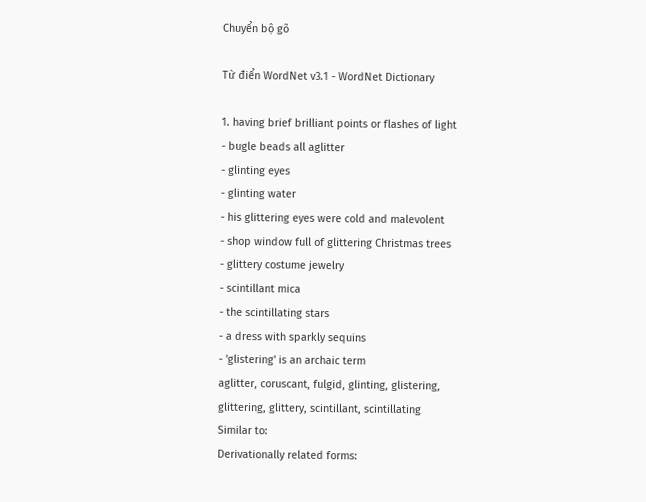Chuyển bộ gõ

Từ điển WordNet v3.1 - WordNet Dictionary

1. having brief brilliant points or flashes of light
- bugle beads all aglitter
- glinting eyes
- glinting water
- his glittering eyes were cold and malevolent
- shop window full of glittering Christmas trees
- glittery costume jewelry
- scintillant mica
- the scintillating stars
- a dress with sparkly sequins
- 'glistering' is an archaic term
aglitter, coruscant, fulgid, glinting, glistering,
glittering, glittery, scintillant, scintillating
Similar to:
Derivationally related forms: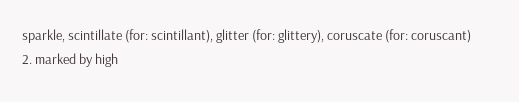sparkle, scintillate (for: scintillant), glitter (for: glittery), coruscate (for: coruscant)
2. marked by high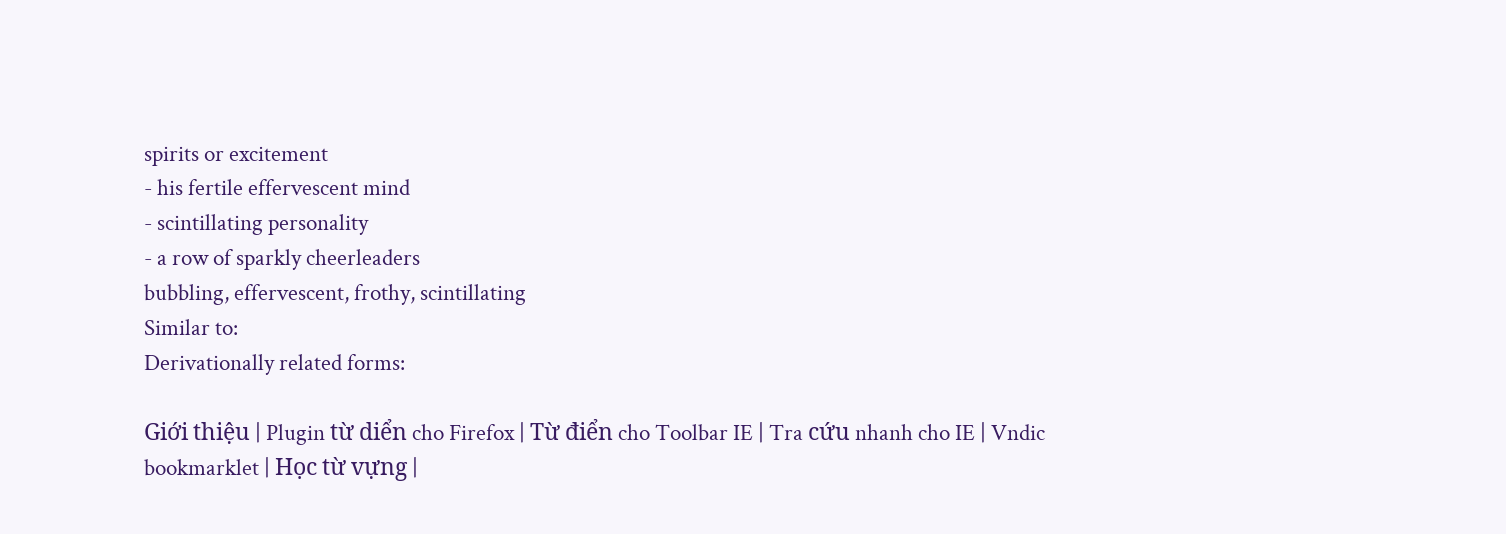spirits or excitement
- his fertile effervescent mind
- scintillating personality
- a row of sparkly cheerleaders
bubbling, effervescent, frothy, scintillating
Similar to:
Derivationally related forms:

Giới thiệu | Plugin từ diển cho Firefox | Từ điển cho Toolbar IE | Tra cứu nhanh cho IE | Vndic bookmarklet | Học từ vựng |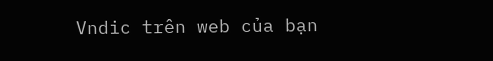Vndic trên web của bạn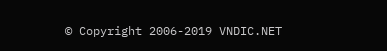© Copyright 2006-2019 VNDIC.NET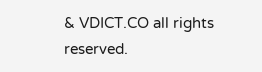& VDICT.CO all rights reserved.